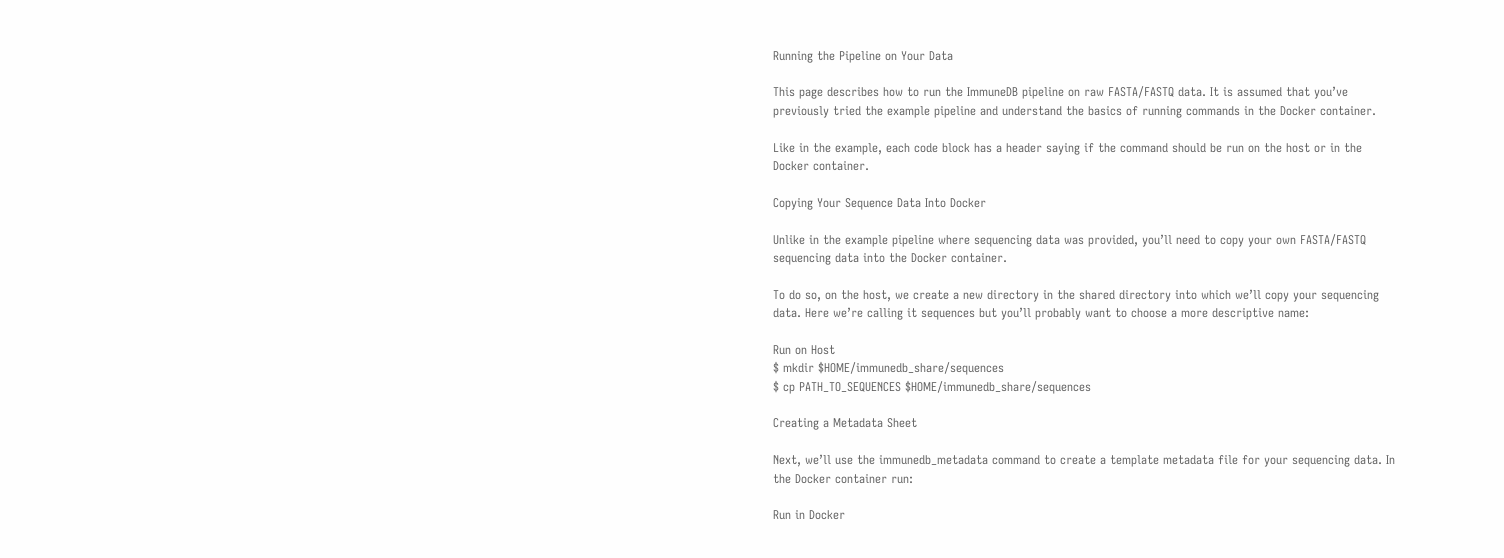Running the Pipeline on Your Data

This page describes how to run the ImmuneDB pipeline on raw FASTA/FASTQ data. It is assumed that you’ve previously tried the example pipeline and understand the basics of running commands in the Docker container.

Like in the example, each code block has a header saying if the command should be run on the host or in the Docker container.

Copying Your Sequence Data Into Docker

Unlike in the example pipeline where sequencing data was provided, you’ll need to copy your own FASTA/FASTQ sequencing data into the Docker container.

To do so, on the host, we create a new directory in the shared directory into which we’ll copy your sequencing data. Here we’re calling it sequences but you’ll probably want to choose a more descriptive name:

Run on Host
$ mkdir $HOME/immunedb_share/sequences
$ cp PATH_TO_SEQUENCES $HOME/immunedb_share/sequences

Creating a Metadata Sheet

Next, we’ll use the immunedb_metadata command to create a template metadata file for your sequencing data. In the Docker container run:

Run in Docker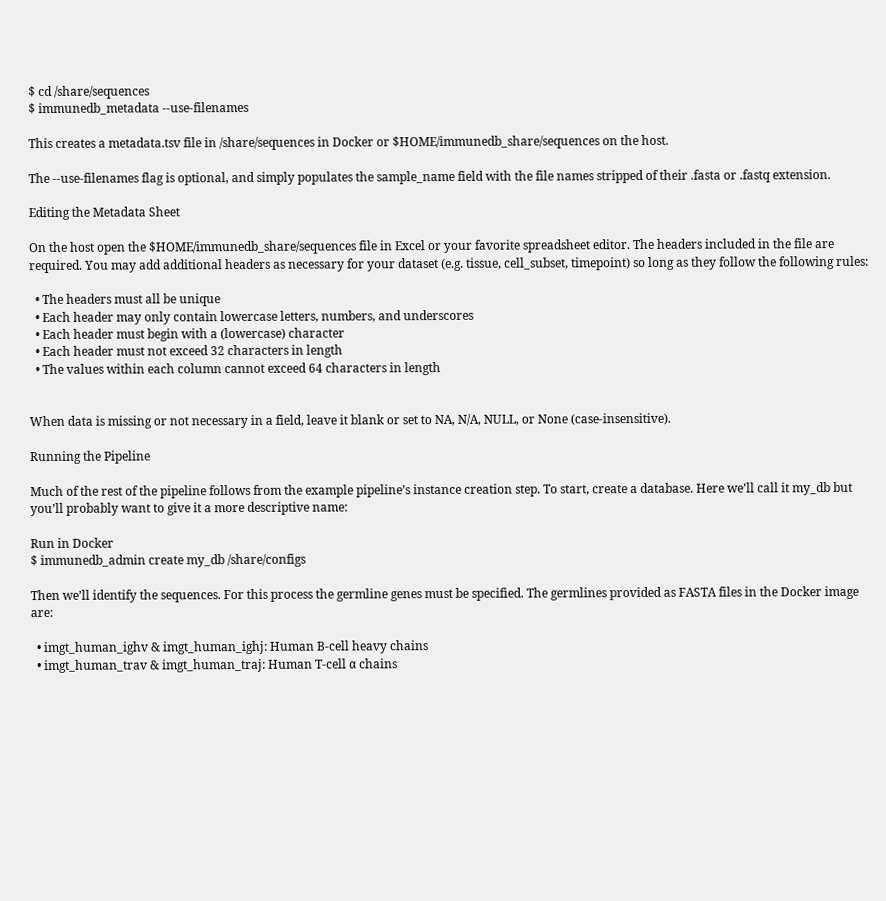$ cd /share/sequences
$ immunedb_metadata --use-filenames

This creates a metadata.tsv file in /share/sequences in Docker or $HOME/immunedb_share/sequences on the host.

The --use-filenames flag is optional, and simply populates the sample_name field with the file names stripped of their .fasta or .fastq extension.

Editing the Metadata Sheet

On the host open the $HOME/immunedb_share/sequences file in Excel or your favorite spreadsheet editor. The headers included in the file are required. You may add additional headers as necessary for your dataset (e.g. tissue, cell_subset, timepoint) so long as they follow the following rules:

  • The headers must all be unique
  • Each header may only contain lowercase letters, numbers, and underscores
  • Each header must begin with a (lowercase) character
  • Each header must not exceed 32 characters in length
  • The values within each column cannot exceed 64 characters in length


When data is missing or not necessary in a field, leave it blank or set to NA, N/A, NULL, or None (case-insensitive).

Running the Pipeline

Much of the rest of the pipeline follows from the example pipeline’s instance creation step. To start, create a database. Here we’ll call it my_db but you’ll probably want to give it a more descriptive name:

Run in Docker
$ immunedb_admin create my_db /share/configs

Then we’ll identify the sequences. For this process the germline genes must be specified. The germlines provided as FASTA files in the Docker image are:

  • imgt_human_ighv & imgt_human_ighj: Human B-cell heavy chains
  • imgt_human_trav & imgt_human_traj: Human T-cell α chains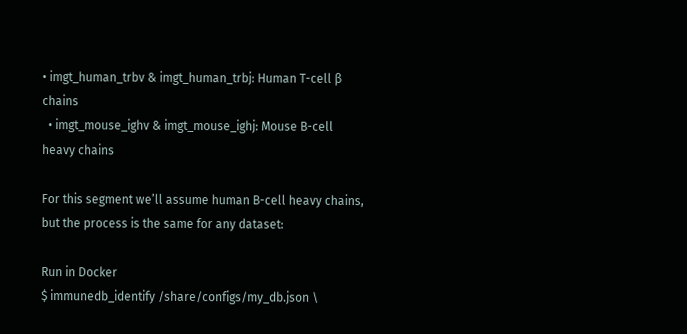• imgt_human_trbv & imgt_human_trbj: Human T-cell β chains
  • imgt_mouse_ighv & imgt_mouse_ighj: Mouse B-cell heavy chains

For this segment we’ll assume human B-cell heavy chains, but the process is the same for any dataset:

Run in Docker
$ immunedb_identify /share/configs/my_db.json \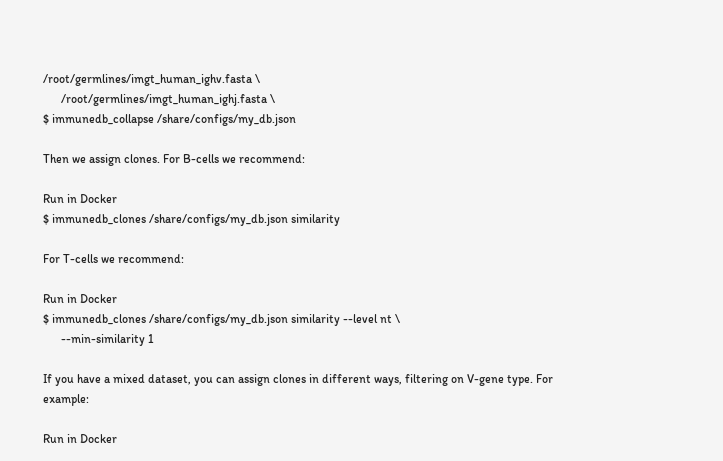/root/germlines/imgt_human_ighv.fasta \
      /root/germlines/imgt_human_ighj.fasta \
$ immunedb_collapse /share/configs/my_db.json

Then we assign clones. For B-cells we recommend:

Run in Docker
$ immunedb_clones /share/configs/my_db.json similarity

For T-cells we recommend:

Run in Docker
$ immunedb_clones /share/configs/my_db.json similarity --level nt \
      --min-similarity 1

If you have a mixed dataset, you can assign clones in different ways, filtering on V-gene type. For example:

Run in Docker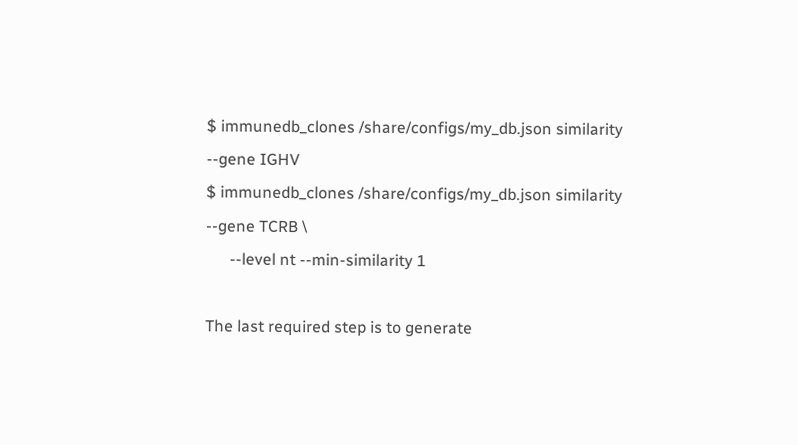$ immunedb_clones /share/configs/my_db.json similarity --gene IGHV
$ immunedb_clones /share/configs/my_db.json similarity --gene TCRB \
      --level nt --min-similarity 1

The last required step is to generate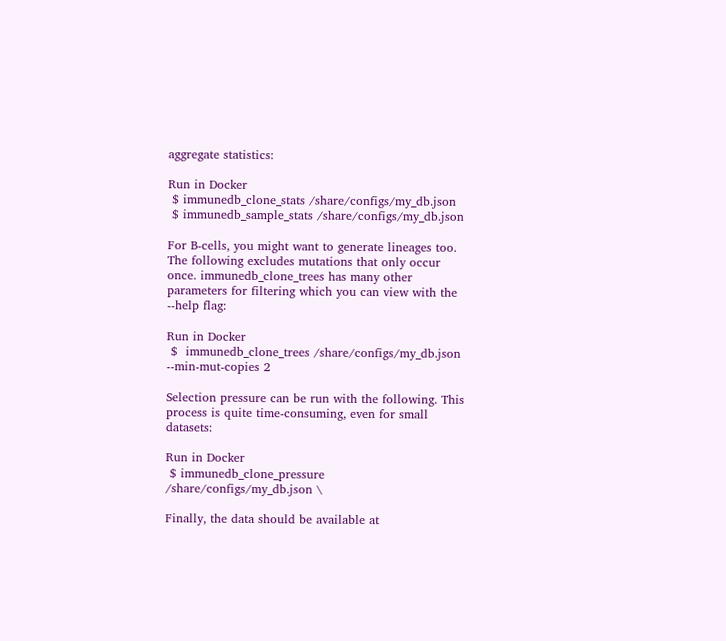aggregate statistics:

Run in Docker
 $ immunedb_clone_stats /share/configs/my_db.json
 $ immunedb_sample_stats /share/configs/my_db.json

For B-cells, you might want to generate lineages too. The following excludes mutations that only occur once. immunedb_clone_trees has many other parameters for filtering which you can view with the --help flag:

Run in Docker
 $  immunedb_clone_trees /share/configs/my_db.json --min-mut-copies 2

Selection pressure can be run with the following. This process is quite time-consuming, even for small datasets:

Run in Docker
 $ immunedb_clone_pressure /share/configs/my_db.json \

Finally, the data should be available at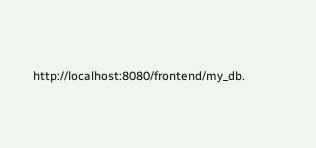http://localhost:8080/frontend/my_db.